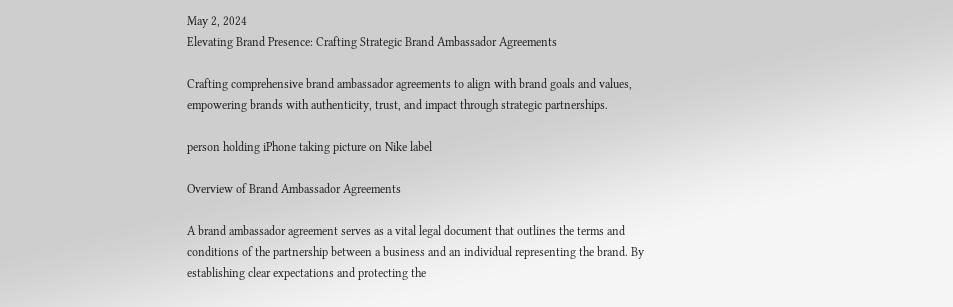May 2, 2024
Elevating Brand Presence: Crafting Strategic Brand Ambassador Agreements

Crafting comprehensive brand ambassador agreements to align with brand goals and values, empowering brands with authenticity, trust, and impact through strategic partnerships.

person holding iPhone taking picture on Nike label

Overview of Brand Ambassador Agreements

A brand ambassador agreement serves as a vital legal document that outlines the terms and conditions of the partnership between a business and an individual representing the brand. By establishing clear expectations and protecting the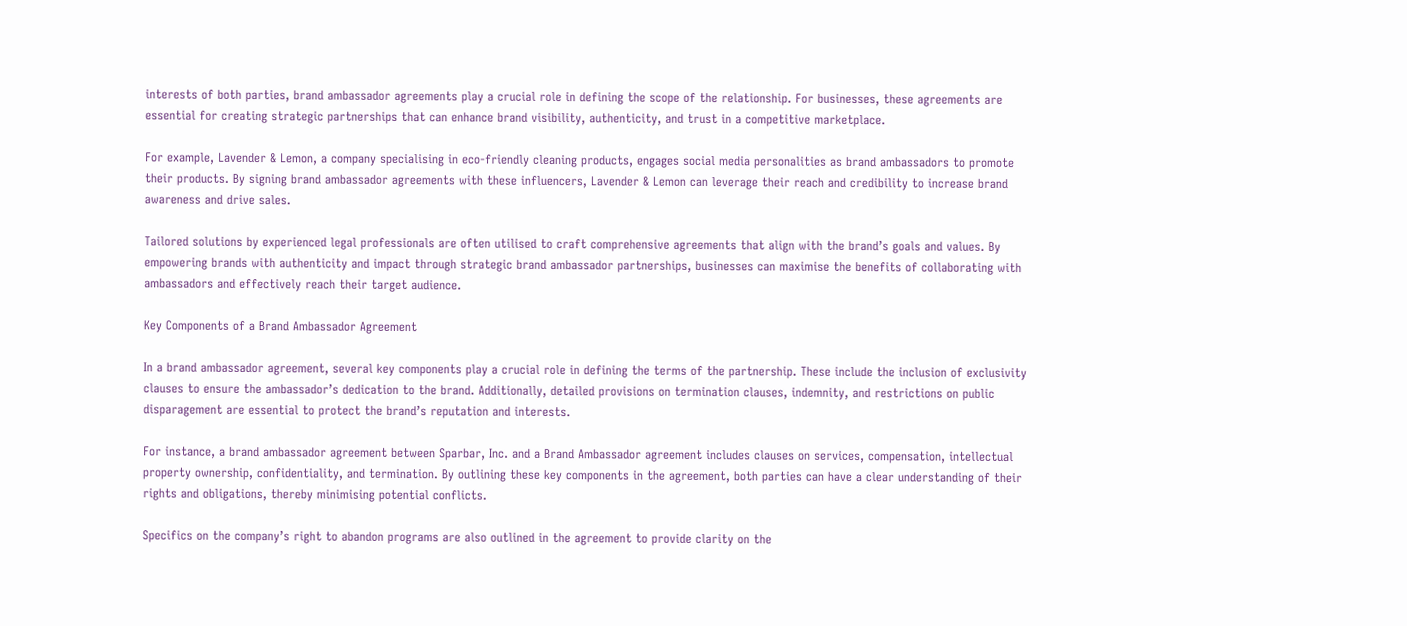interests of both parties, brand ambassador agreements play a crucial role in defining the scope of the relationship. For businesses, these agreements are essential for creating strategic partnerships that can enhance brand visibility, authenticity, and trust in a competitive marketplace.

For example, Lavender & Lemon, a company specialising in eco-friendly cleaning products, engages social media personalities as brand ambassadors to promote their products. By signing brand ambassador agreements with these influencers, Lavender & Lemon can leverage their reach and credibility to increase brand awareness and drive sales.

Tailored solutions by experienced legal professionals are often utilised to craft comprehensive agreements that align with the brand’s goals and values. By empowering brands with authenticity and impact through strategic brand ambassador partnerships, businesses can maximise the benefits of collaborating with ambassadors and effectively reach their target audience.

Key Components of a Brand Ambassador Agreement

In a brand ambassador agreement, several key components play a crucial role in defining the terms of the partnership. These include the inclusion of exclusivity clauses to ensure the ambassador’s dedication to the brand. Additionally, detailed provisions on termination clauses, indemnity, and restrictions on public disparagement are essential to protect the brand’s reputation and interests.

For instance, a brand ambassador agreement between Sparbar, Inc. and a Brand Ambassador agreement includes clauses on services, compensation, intellectual property ownership, confidentiality, and termination. By outlining these key components in the agreement, both parties can have a clear understanding of their rights and obligations, thereby minimising potential conflicts.

Specifics on the company’s right to abandon programs are also outlined in the agreement to provide clarity on the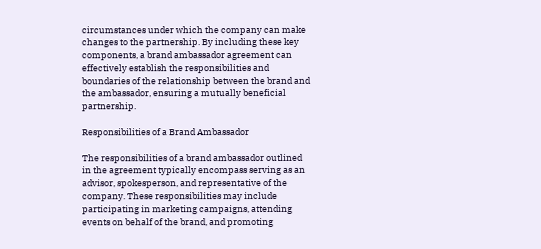circumstances under which the company can make changes to the partnership. By including these key components, a brand ambassador agreement can effectively establish the responsibilities and boundaries of the relationship between the brand and the ambassador, ensuring a mutually beneficial partnership.

Responsibilities of a Brand Ambassador

The responsibilities of a brand ambassador outlined in the agreement typically encompass serving as an advisor, spokesperson, and representative of the company. These responsibilities may include participating in marketing campaigns, attending events on behalf of the brand, and promoting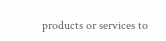products or services to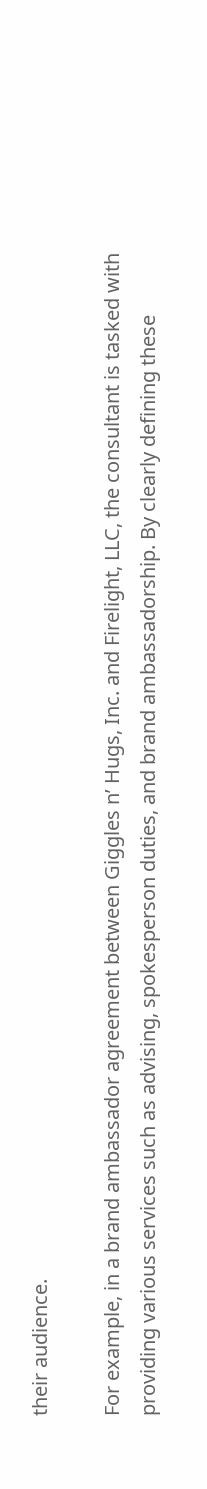their audience.

For example, in a brand ambassador agreement between Giggles n’ Hugs, Inc. and Firelight, LLC, the consultant is tasked with providing various services such as advising, spokesperson duties, and brand ambassadorship. By clearly defining these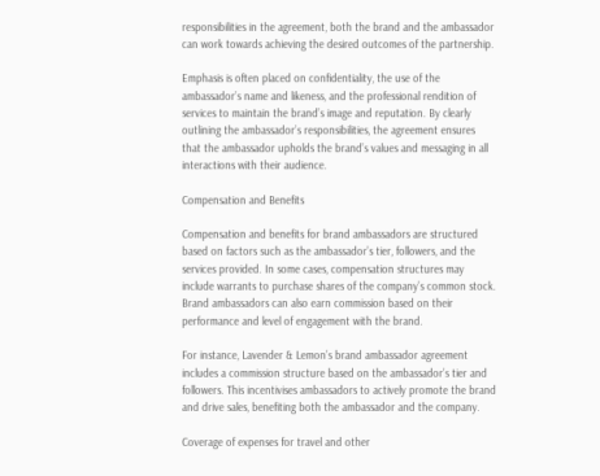responsibilities in the agreement, both the brand and the ambassador can work towards achieving the desired outcomes of the partnership.

Emphasis is often placed on confidentiality, the use of the ambassador’s name and likeness, and the professional rendition of services to maintain the brand’s image and reputation. By clearly outlining the ambassador’s responsibilities, the agreement ensures that the ambassador upholds the brand’s values and messaging in all interactions with their audience.

Compensation and Benefits

Compensation and benefits for brand ambassadors are structured based on factors such as the ambassador’s tier, followers, and the services provided. In some cases, compensation structures may include warrants to purchase shares of the company’s common stock. Brand ambassadors can also earn commission based on their performance and level of engagement with the brand.

For instance, Lavender & Lemon’s brand ambassador agreement includes a commission structure based on the ambassador’s tier and followers. This incentivises ambassadors to actively promote the brand and drive sales, benefiting both the ambassador and the company.

Coverage of expenses for travel and other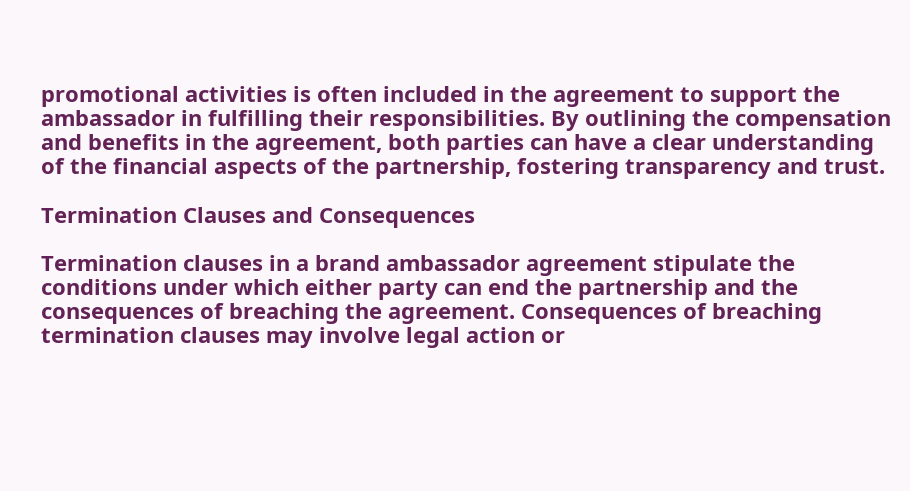promotional activities is often included in the agreement to support the ambassador in fulfilling their responsibilities. By outlining the compensation and benefits in the agreement, both parties can have a clear understanding of the financial aspects of the partnership, fostering transparency and trust.

Termination Clauses and Consequences

Termination clauses in a brand ambassador agreement stipulate the conditions under which either party can end the partnership and the consequences of breaching the agreement. Consequences of breaching termination clauses may involve legal action or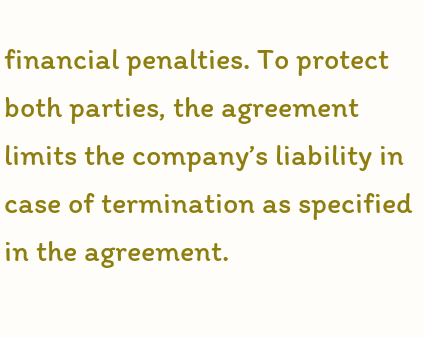financial penalties. To protect both parties, the agreement limits the company’s liability in case of termination as specified in the agreement.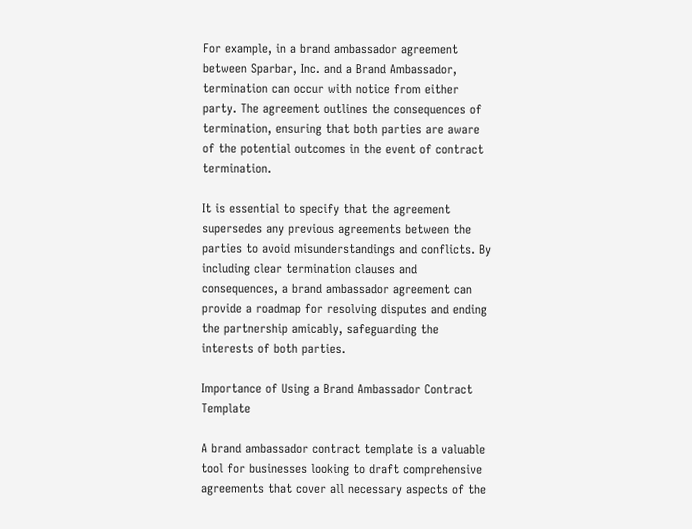For example, in a brand ambassador agreement between Sparbar, Inc. and a Brand Ambassador, termination can occur with notice from either party. The agreement outlines the consequences of termination, ensuring that both parties are aware of the potential outcomes in the event of contract termination.

It is essential to specify that the agreement supersedes any previous agreements between the parties to avoid misunderstandings and conflicts. By including clear termination clauses and consequences, a brand ambassador agreement can provide a roadmap for resolving disputes and ending the partnership amicably, safeguarding the interests of both parties.

Importance of Using a Brand Ambassador Contract Template

A brand ambassador contract template is a valuable tool for businesses looking to draft comprehensive agreements that cover all necessary aspects of the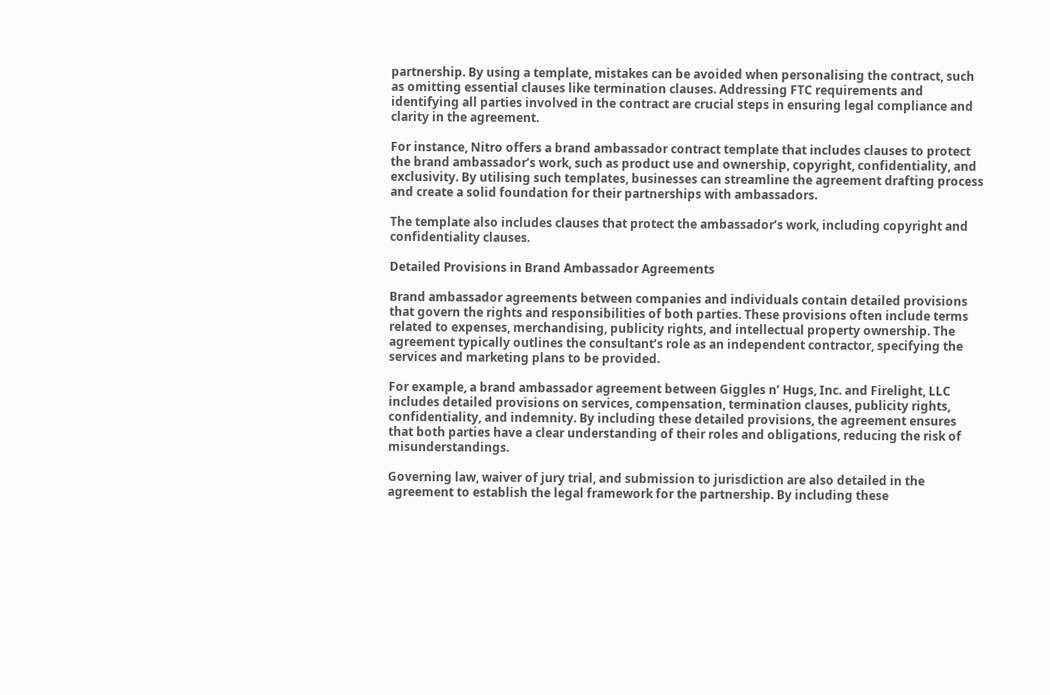partnership. By using a template, mistakes can be avoided when personalising the contract, such as omitting essential clauses like termination clauses. Addressing FTC requirements and identifying all parties involved in the contract are crucial steps in ensuring legal compliance and clarity in the agreement.

For instance, Nitro offers a brand ambassador contract template that includes clauses to protect the brand ambassador’s work, such as product use and ownership, copyright, confidentiality, and exclusivity. By utilising such templates, businesses can streamline the agreement drafting process and create a solid foundation for their partnerships with ambassadors.

The template also includes clauses that protect the ambassador’s work, including copyright and confidentiality clauses.

Detailed Provisions in Brand Ambassador Agreements

Brand ambassador agreements between companies and individuals contain detailed provisions that govern the rights and responsibilities of both parties. These provisions often include terms related to expenses, merchandising, publicity rights, and intellectual property ownership. The agreement typically outlines the consultant’s role as an independent contractor, specifying the services and marketing plans to be provided.

For example, a brand ambassador agreement between Giggles n’ Hugs, Inc. and Firelight, LLC includes detailed provisions on services, compensation, termination clauses, publicity rights, confidentiality, and indemnity. By including these detailed provisions, the agreement ensures that both parties have a clear understanding of their roles and obligations, reducing the risk of misunderstandings.

Governing law, waiver of jury trial, and submission to jurisdiction are also detailed in the agreement to establish the legal framework for the partnership. By including these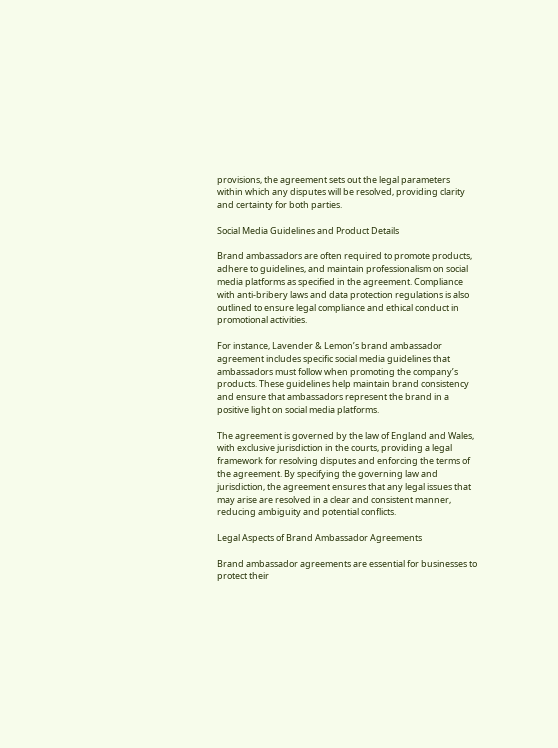provisions, the agreement sets out the legal parameters within which any disputes will be resolved, providing clarity and certainty for both parties.

Social Media Guidelines and Product Details

Brand ambassadors are often required to promote products, adhere to guidelines, and maintain professionalism on social media platforms as specified in the agreement. Compliance with anti-bribery laws and data protection regulations is also outlined to ensure legal compliance and ethical conduct in promotional activities.

For instance, Lavender & Lemon’s brand ambassador agreement includes specific social media guidelines that ambassadors must follow when promoting the company’s products. These guidelines help maintain brand consistency and ensure that ambassadors represent the brand in a positive light on social media platforms.

The agreement is governed by the law of England and Wales, with exclusive jurisdiction in the courts, providing a legal framework for resolving disputes and enforcing the terms of the agreement. By specifying the governing law and jurisdiction, the agreement ensures that any legal issues that may arise are resolved in a clear and consistent manner, reducing ambiguity and potential conflicts.

Legal Aspects of Brand Ambassador Agreements

Brand ambassador agreements are essential for businesses to protect their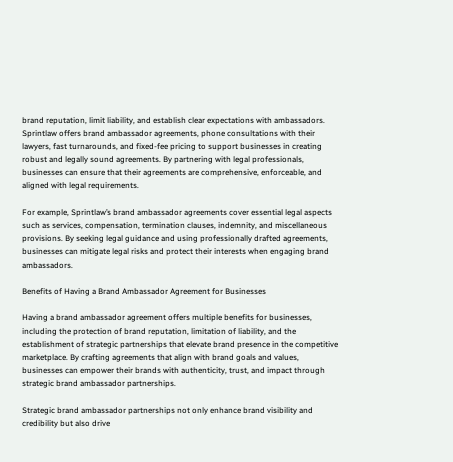brand reputation, limit liability, and establish clear expectations with ambassadors. Sprintlaw offers brand ambassador agreements, phone consultations with their lawyers, fast turnarounds, and fixed-fee pricing to support businesses in creating robust and legally sound agreements. By partnering with legal professionals, businesses can ensure that their agreements are comprehensive, enforceable, and aligned with legal requirements.

For example, Sprintlaw’s brand ambassador agreements cover essential legal aspects such as services, compensation, termination clauses, indemnity, and miscellaneous provisions. By seeking legal guidance and using professionally drafted agreements, businesses can mitigate legal risks and protect their interests when engaging brand ambassadors.

Benefits of Having a Brand Ambassador Agreement for Businesses

Having a brand ambassador agreement offers multiple benefits for businesses, including the protection of brand reputation, limitation of liability, and the establishment of strategic partnerships that elevate brand presence in the competitive marketplace. By crafting agreements that align with brand goals and values, businesses can empower their brands with authenticity, trust, and impact through strategic brand ambassador partnerships.

Strategic brand ambassador partnerships not only enhance brand visibility and credibility but also drive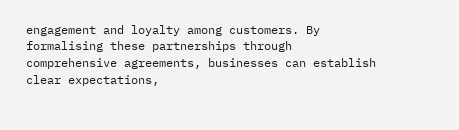engagement and loyalty among customers. By formalising these partnerships through comprehensive agreements, businesses can establish clear expectations,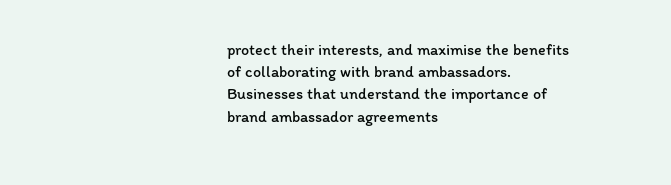protect their interests, and maximise the benefits of collaborating with brand ambassadors. Businesses that understand the importance of brand ambassador agreements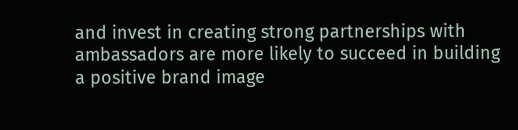and invest in creating strong partnerships with ambassadors are more likely to succeed in building a positive brand image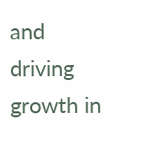and driving growth in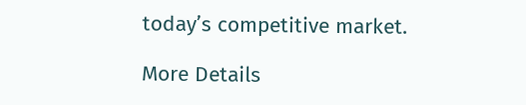today’s competitive market.

More Details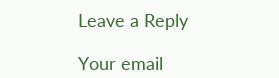Leave a Reply

Your email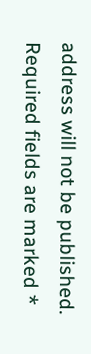address will not be published. Required fields are marked *